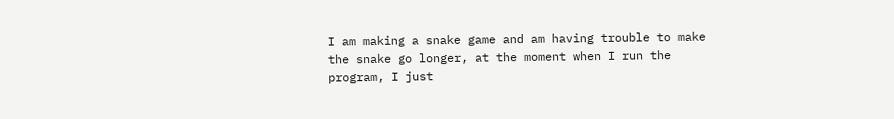I am making a snake game and am having trouble to make the snake go longer, at the moment when I run the program, I just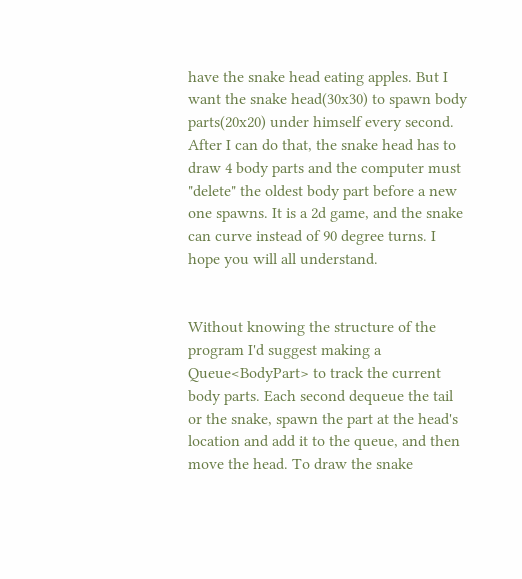have the snake head eating apples. But I want the snake head(30x30) to spawn body parts(20x20) under himself every second. After I can do that, the snake head has to draw 4 body parts and the computer must "delete" the oldest body part before a new one spawns. It is a 2d game, and the snake can curve instead of 90 degree turns. I hope you will all understand.


Without knowing the structure of the program I'd suggest making a Queue<BodyPart> to track the current body parts. Each second dequeue the tail or the snake, spawn the part at the head's location and add it to the queue, and then move the head. To draw the snake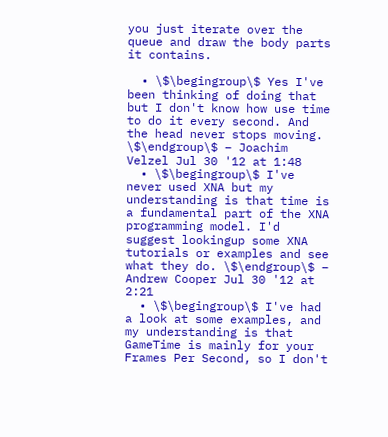you just iterate over the queue and draw the body parts it contains.

  • \$\begingroup\$ Yes I've been thinking of doing that but I don't know how use time to do it every second. And the head never stops moving. \$\endgroup\$ – Joachim Velzel Jul 30 '12 at 1:48
  • \$\begingroup\$ I've never used XNA but my understanding is that time is a fundamental part of the XNA programming model. I'd suggest lookingup some XNA tutorials or examples and see what they do. \$\endgroup\$ – Andrew Cooper Jul 30 '12 at 2:21
  • \$\begingroup\$ I've had a look at some examples, and my understanding is that GameTime is mainly for your Frames Per Second, so I don't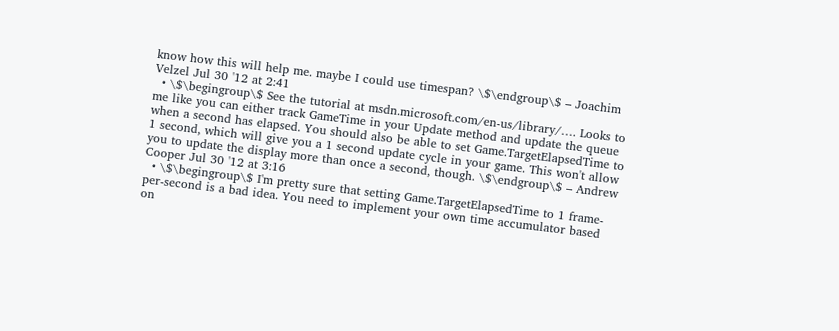know how this will help me. maybe I could use timespan? \$\endgroup\$ – Joachim Velzel Jul 30 '12 at 2:41
  • \$\begingroup\$ See the tutorial at msdn.microsoft.com/en-us/library/…. Looks to me like you can either track GameTime in your Update method and update the queue when a second has elapsed. You should also be able to set Game.TargetElapsedTime to 1 second, which will give you a 1 second update cycle in your game. This won't allow you to update the display more than once a second, though. \$\endgroup\$ – Andrew Cooper Jul 30 '12 at 3:16
  • \$\begingroup\$ I'm pretty sure that setting Game.TargetElapsedTime to 1 frame-per-second is a bad idea. You need to implement your own time accumulator based on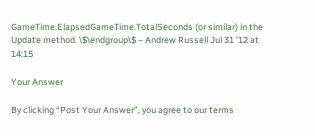GameTime.ElapsedGameTime.TotalSeconds (or similar) in the Update method. \$\endgroup\$ – Andrew Russell Jul 31 '12 at 14:15

Your Answer

By clicking “Post Your Answer”, you agree to our terms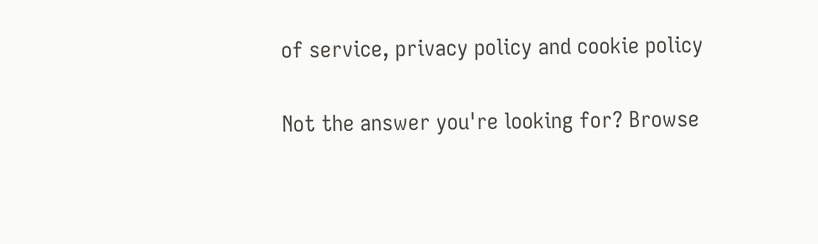of service, privacy policy and cookie policy

Not the answer you're looking for? Browse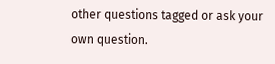other questions tagged or ask your own question.